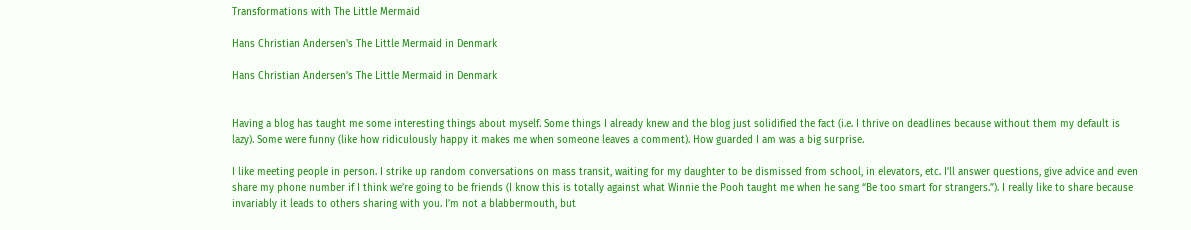Transformations with The Little Mermaid

Hans Christian Andersen's The Little Mermaid in Denmark

Hans Christian Andersen’s The Little Mermaid in Denmark


Having a blog has taught me some interesting things about myself. Some things I already knew and the blog just solidified the fact (i.e. I thrive on deadlines because without them my default is lazy). Some were funny (like how ridiculously happy it makes me when someone leaves a comment). How guarded I am was a big surprise.

I like meeting people in person. I strike up random conversations on mass transit, waiting for my daughter to be dismissed from school, in elevators, etc. I’ll answer questions, give advice and even share my phone number if I think we’re going to be friends (I know this is totally against what Winnie the Pooh taught me when he sang “Be too smart for strangers.”). I really like to share because invariably it leads to others sharing with you. I’m not a blabbermouth, but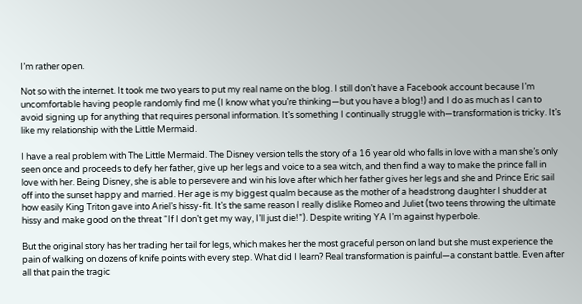I’m rather open.

Not so with the internet. It took me two years to put my real name on the blog. I still don’t have a Facebook account because I’m uncomfortable having people randomly find me (I know what you’re thinking—but you have a blog!) and I do as much as I can to avoid signing up for anything that requires personal information. It’s something I continually struggle with—transformation is tricky. It’s like my relationship with the Little Mermaid.

I have a real problem with The Little Mermaid. The Disney version tells the story of a 16 year old who falls in love with a man she’s only seen once and proceeds to defy her father, give up her legs and voice to a sea witch, and then find a way to make the prince fall in love with her. Being Disney, she is able to persevere and win his love after which her father gives her legs and she and Prince Eric sail off into the sunset happy and married. Her age is my biggest qualm because as the mother of a headstrong daughter I shudder at how easily King Triton gave into Ariel’s hissy-fit. It’s the same reason I really dislike Romeo and Juliet (two teens throwing the ultimate hissy and make good on the threat “If I don’t get my way, I’ll just die!”). Despite writing YA I’m against hyperbole.

But the original story has her trading her tail for legs, which makes her the most graceful person on land but she must experience the pain of walking on dozens of knife points with every step. What did I learn? Real transformation is painful—a constant battle. Even after all that pain the tragic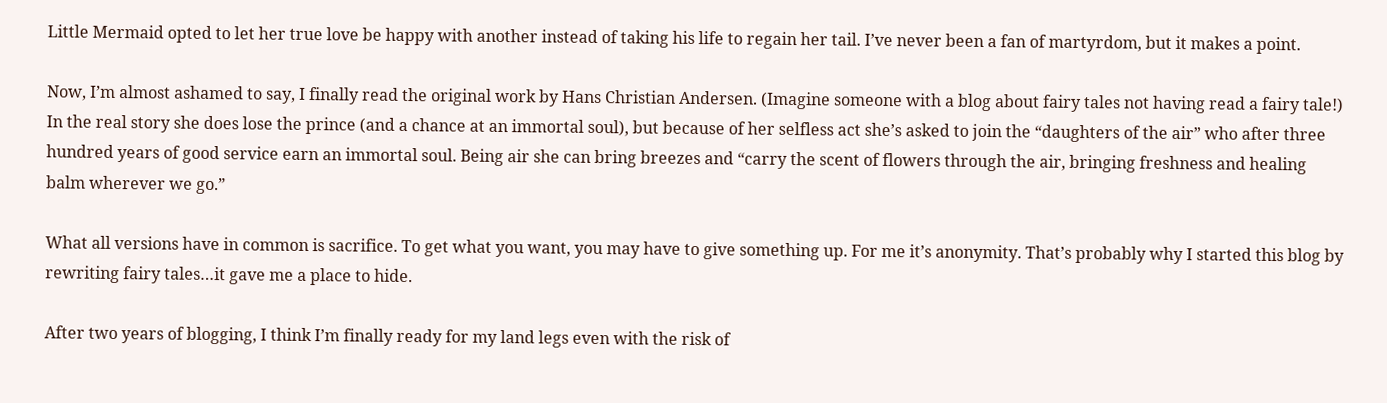Little Mermaid opted to let her true love be happy with another instead of taking his life to regain her tail. I’ve never been a fan of martyrdom, but it makes a point.

Now, I’m almost ashamed to say, I finally read the original work by Hans Christian Andersen. (Imagine someone with a blog about fairy tales not having read a fairy tale!) In the real story she does lose the prince (and a chance at an immortal soul), but because of her selfless act she’s asked to join the “daughters of the air” who after three hundred years of good service earn an immortal soul. Being air she can bring breezes and “carry the scent of flowers through the air, bringing freshness and healing balm wherever we go.”

What all versions have in common is sacrifice. To get what you want, you may have to give something up. For me it’s anonymity. That’s probably why I started this blog by rewriting fairy tales…it gave me a place to hide.

After two years of blogging, I think I’m finally ready for my land legs even with the risk of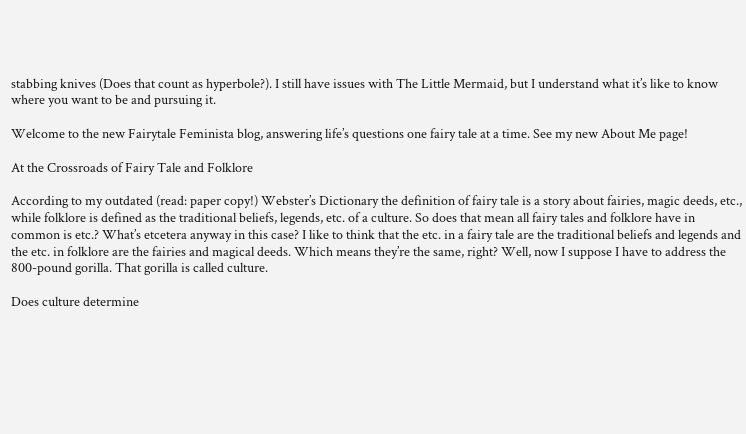stabbing knives (Does that count as hyperbole?). I still have issues with The Little Mermaid, but I understand what it’s like to know where you want to be and pursuing it.

Welcome to the new Fairytale Feminista blog, answering life’s questions one fairy tale at a time. See my new About Me page!

At the Crossroads of Fairy Tale and Folklore

According to my outdated (read: paper copy!) Webster’s Dictionary the definition of fairy tale is a story about fairies, magic deeds, etc., while folklore is defined as the traditional beliefs, legends, etc. of a culture. So does that mean all fairy tales and folklore have in common is etc.? What’s etcetera anyway in this case? I like to think that the etc. in a fairy tale are the traditional beliefs and legends and the etc. in folklore are the fairies and magical deeds. Which means they’re the same, right? Well, now I suppose I have to address the 800-pound gorilla. That gorilla is called culture.

Does culture determine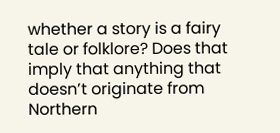whether a story is a fairy tale or folklore? Does that imply that anything that doesn’t originate from Northern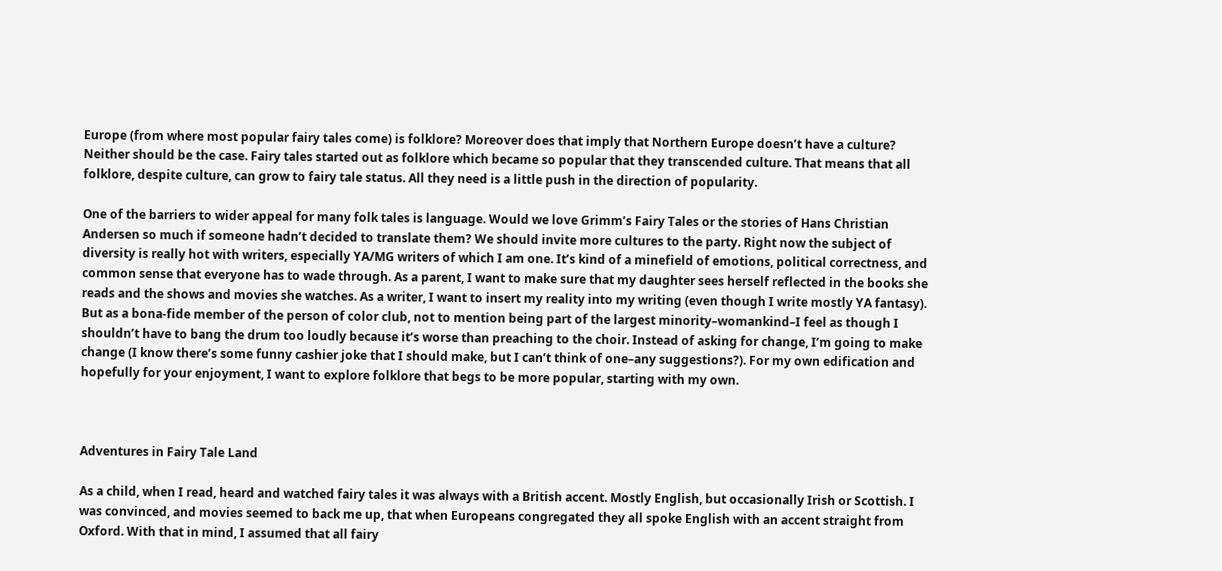Europe (from where most popular fairy tales come) is folklore? Moreover does that imply that Northern Europe doesn’t have a culture? Neither should be the case. Fairy tales started out as folklore which became so popular that they transcended culture. That means that all folklore, despite culture, can grow to fairy tale status. All they need is a little push in the direction of popularity.

One of the barriers to wider appeal for many folk tales is language. Would we love Grimm’s Fairy Tales or the stories of Hans Christian Andersen so much if someone hadn’t decided to translate them? We should invite more cultures to the party. Right now the subject of diversity is really hot with writers, especially YA/MG writers of which I am one. It’s kind of a minefield of emotions, political correctness, and common sense that everyone has to wade through. As a parent, I want to make sure that my daughter sees herself reflected in the books she reads and the shows and movies she watches. As a writer, I want to insert my reality into my writing (even though I write mostly YA fantasy). But as a bona-fide member of the person of color club, not to mention being part of the largest minority–womankind–I feel as though I shouldn’t have to bang the drum too loudly because it’s worse than preaching to the choir. Instead of asking for change, I’m going to make change (I know there’s some funny cashier joke that I should make, but I can’t think of one–any suggestions?). For my own edification and hopefully for your enjoyment, I want to explore folklore that begs to be more popular, starting with my own.



Adventures in Fairy Tale Land

As a child, when I read, heard and watched fairy tales it was always with a British accent. Mostly English, but occasionally Irish or Scottish. I was convinced, and movies seemed to back me up, that when Europeans congregated they all spoke English with an accent straight from Oxford. With that in mind, I assumed that all fairy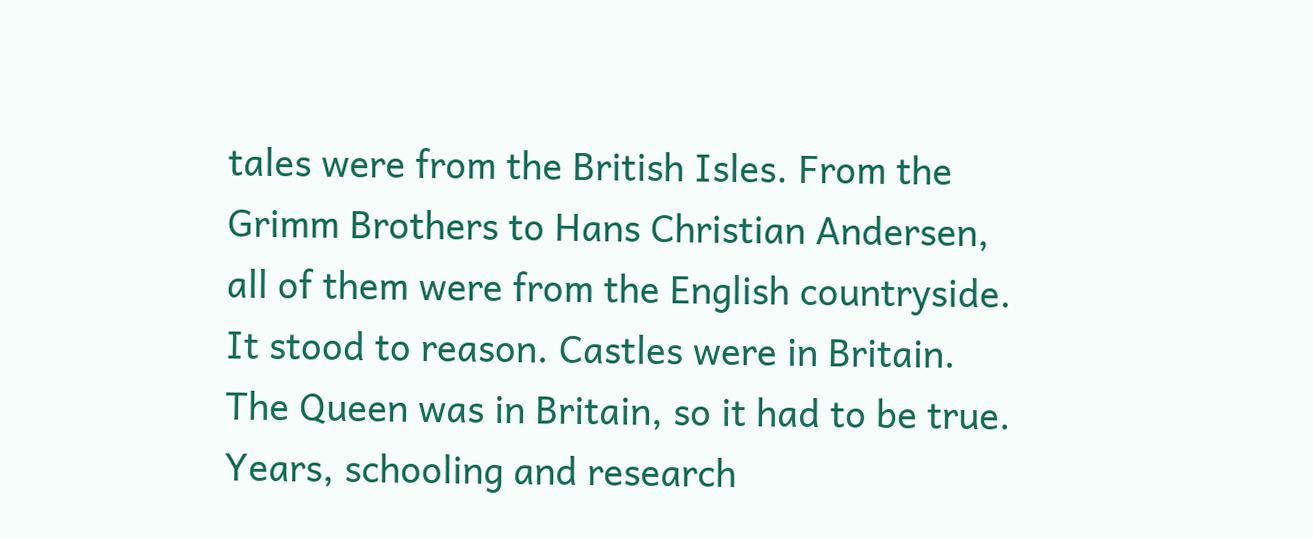tales were from the British Isles. From the Grimm Brothers to Hans Christian Andersen, all of them were from the English countryside. It stood to reason. Castles were in Britain. The Queen was in Britain, so it had to be true. Years, schooling and research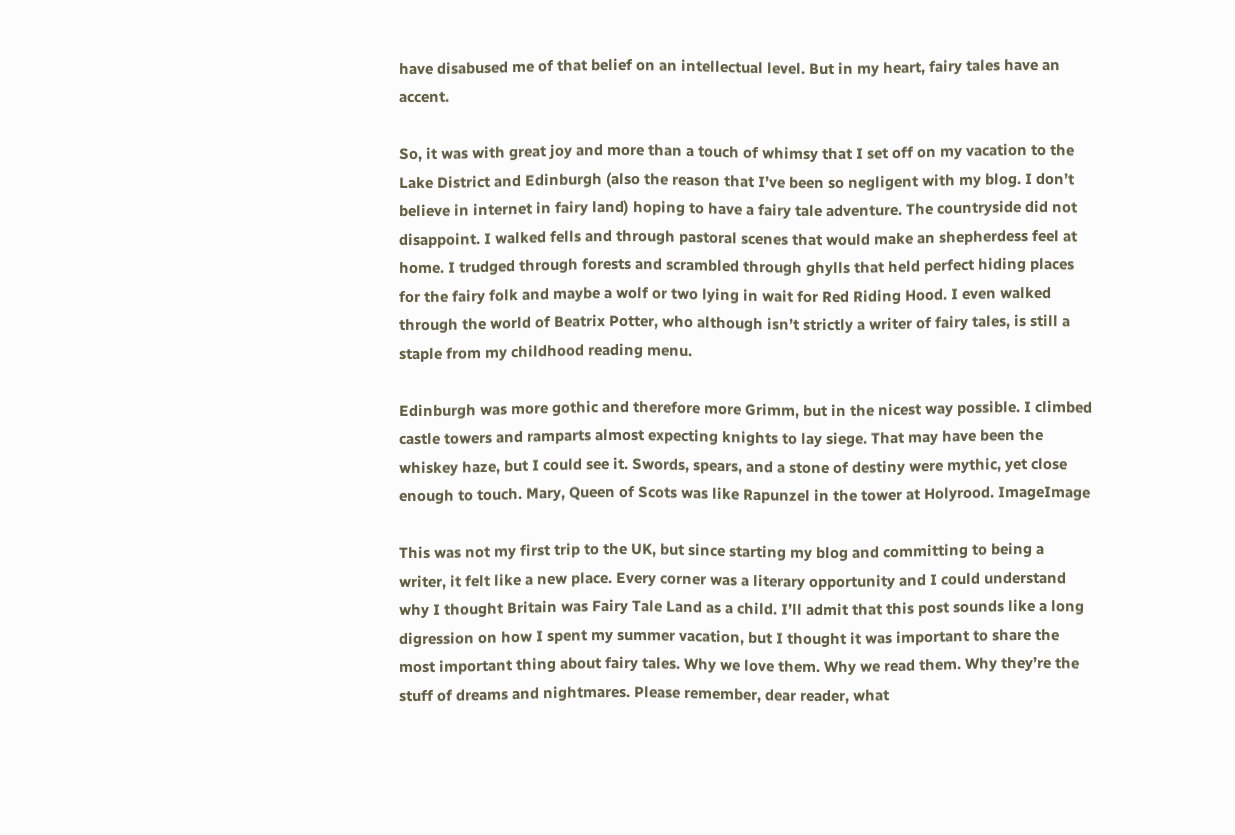have disabused me of that belief on an intellectual level. But in my heart, fairy tales have an accent.

So, it was with great joy and more than a touch of whimsy that I set off on my vacation to the Lake District and Edinburgh (also the reason that I’ve been so negligent with my blog. I don’t believe in internet in fairy land) hoping to have a fairy tale adventure. The countryside did not disappoint. I walked fells and through pastoral scenes that would make an shepherdess feel at home. I trudged through forests and scrambled through ghylls that held perfect hiding places for the fairy folk and maybe a wolf or two lying in wait for Red Riding Hood. I even walked through the world of Beatrix Potter, who although isn’t strictly a writer of fairy tales, is still a staple from my childhood reading menu.

Edinburgh was more gothic and therefore more Grimm, but in the nicest way possible. I climbed castle towers and ramparts almost expecting knights to lay siege. That may have been the whiskey haze, but I could see it. Swords, spears, and a stone of destiny were mythic, yet close enough to touch. Mary, Queen of Scots was like Rapunzel in the tower at Holyrood. ImageImage

This was not my first trip to the UK, but since starting my blog and committing to being a writer, it felt like a new place. Every corner was a literary opportunity and I could understand why I thought Britain was Fairy Tale Land as a child. I’ll admit that this post sounds like a long digression on how I spent my summer vacation, but I thought it was important to share the most important thing about fairy tales. Why we love them. Why we read them. Why they’re the stuff of dreams and nightmares. Please remember, dear reader, what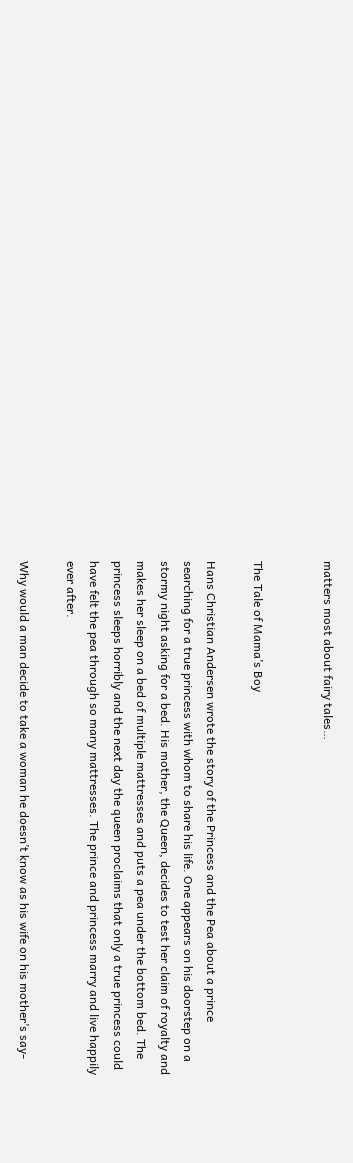matters most about fairy tales…


The Tale of Mama’s Boy

Hans Christian Andersen wrote the story of the Princess and the Pea about a prince searching for a true princess with whom to share his life. One appears on his doorstep on a stormy night asking for a bed. His mother, the Queen, decides to test her claim of royalty and makes her sleep on a bed of multiple mattresses and puts a pea under the bottom bed. The princess sleeps horribly and the next day the queen proclaims that only a true princess could have felt the pea through so many mattresses. The prince and princess marry and live happily ever after.

Why would a man decide to take a woman he doesn’t know as his wife on his mother’s say-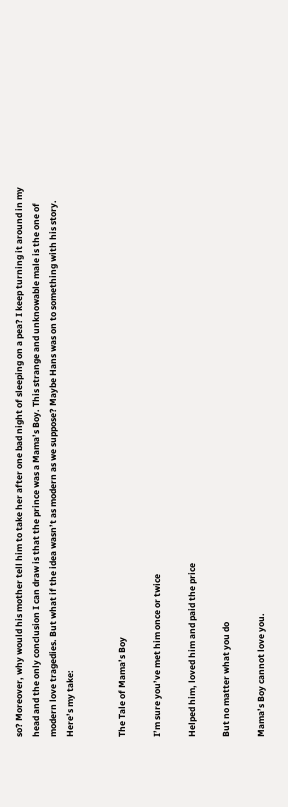so? Moreover, why would his mother tell him to take her after one bad night of sleeping on a pea? I keep turning it around in my head and the only conclusion I can draw is that the prince was a Mama’s Boy. This strange and unknowable male is the one of modern love tragedies. But what if the idea wasn’t as modern as we suppose? Maybe Hans was on to something with his story. Here’s my take:


The Tale of Mama’s Boy

I’m sure you’ve met him once or twice

Helped him, loved him and paid the price

But no matter what you do

Mama’s Boy cannot love you.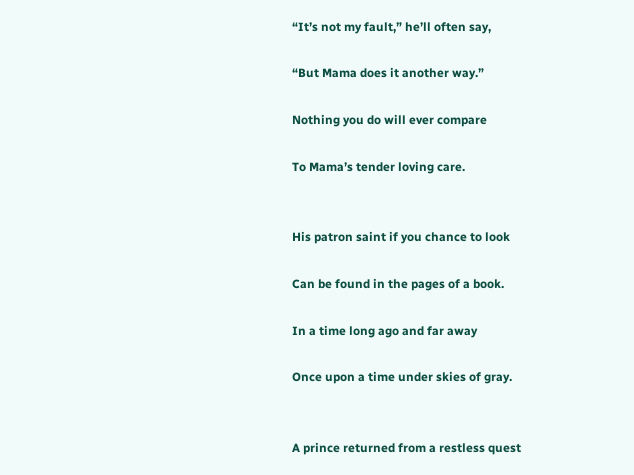“It’s not my fault,” he’ll often say,

“But Mama does it another way.”

Nothing you do will ever compare

To Mama’s tender loving care.


His patron saint if you chance to look

Can be found in the pages of a book.

In a time long ago and far away

Once upon a time under skies of gray.


A prince returned from a restless quest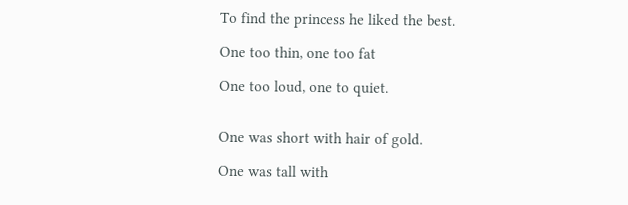To find the princess he liked the best.

One too thin, one too fat

One too loud, one to quiet.


One was short with hair of gold.

One was tall with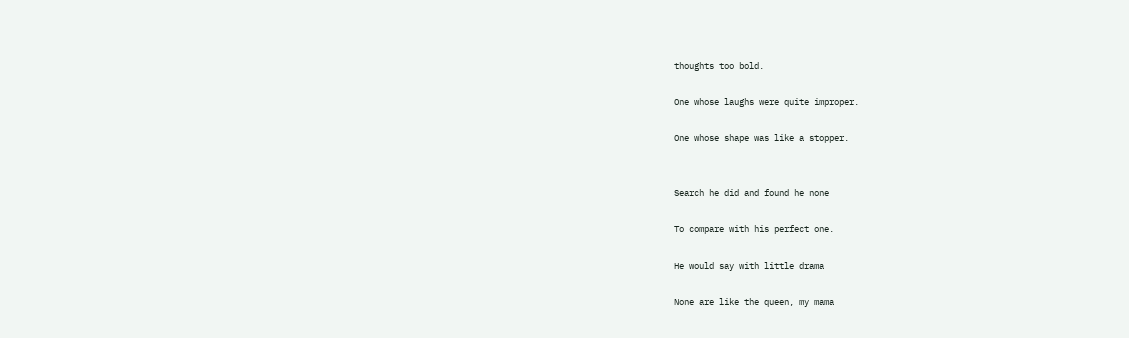thoughts too bold.

One whose laughs were quite improper.

One whose shape was like a stopper.


Search he did and found he none

To compare with his perfect one.

He would say with little drama

None are like the queen, my mama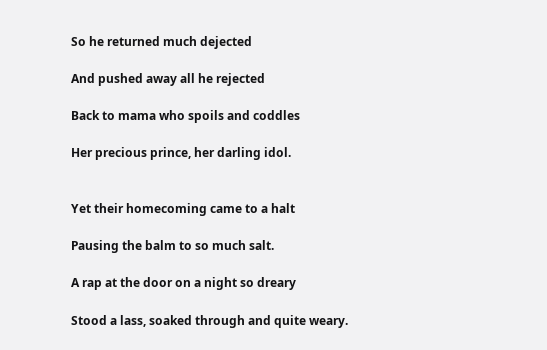So he returned much dejected

And pushed away all he rejected

Back to mama who spoils and coddles

Her precious prince, her darling idol.


Yet their homecoming came to a halt

Pausing the balm to so much salt.

A rap at the door on a night so dreary

Stood a lass, soaked through and quite weary.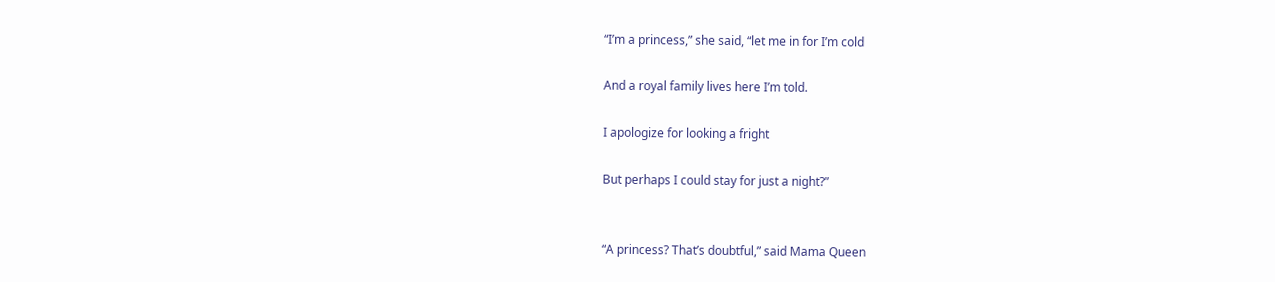“I’m a princess,” she said, “let me in for I’m cold

And a royal family lives here I’m told.

I apologize for looking a fright

But perhaps I could stay for just a night?”


“A princess? That’s doubtful,” said Mama Queen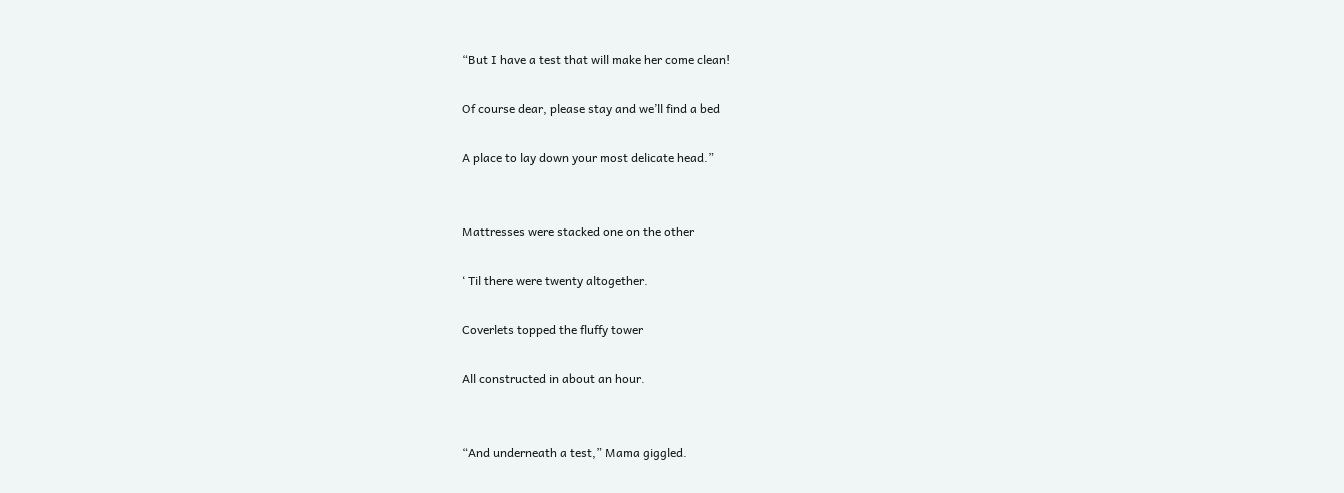“But I have a test that will make her come clean!

Of course dear, please stay and we’ll find a bed

A place to lay down your most delicate head.”


Mattresses were stacked one on the other

‘ Til there were twenty altogether.

Coverlets topped the fluffy tower

All constructed in about an hour.


“And underneath a test,” Mama giggled.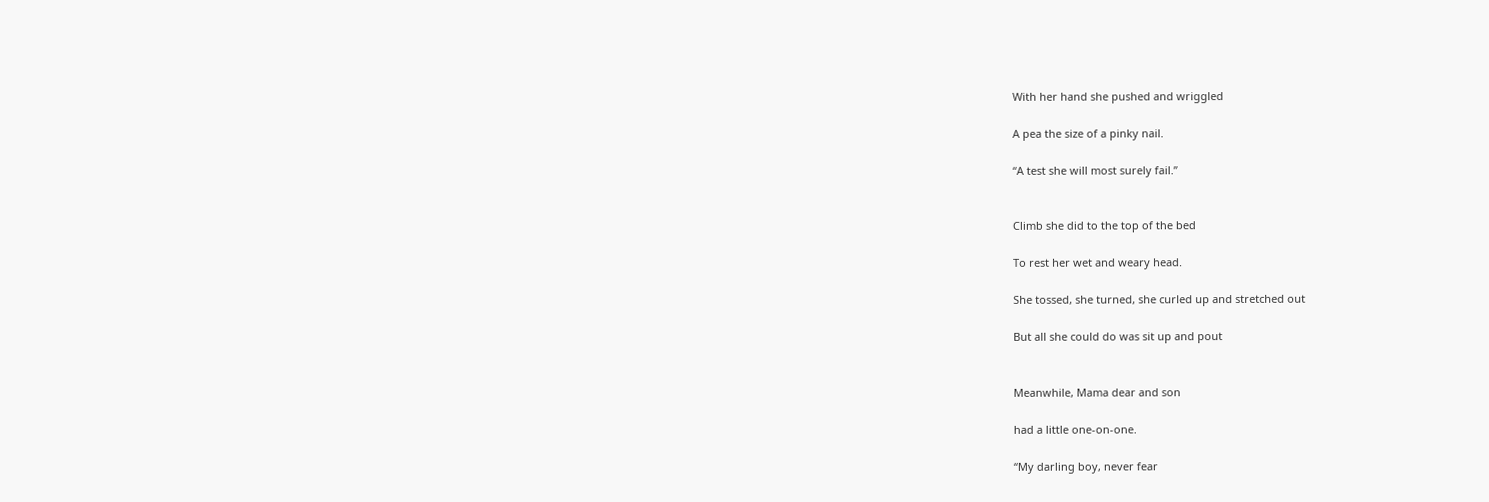With her hand she pushed and wriggled

A pea the size of a pinky nail.

“A test she will most surely fail.”


Climb she did to the top of the bed

To rest her wet and weary head.

She tossed, she turned, she curled up and stretched out

But all she could do was sit up and pout


Meanwhile, Mama dear and son

had a little one-on-one.

“My darling boy, never fear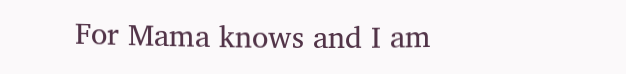For Mama knows and I am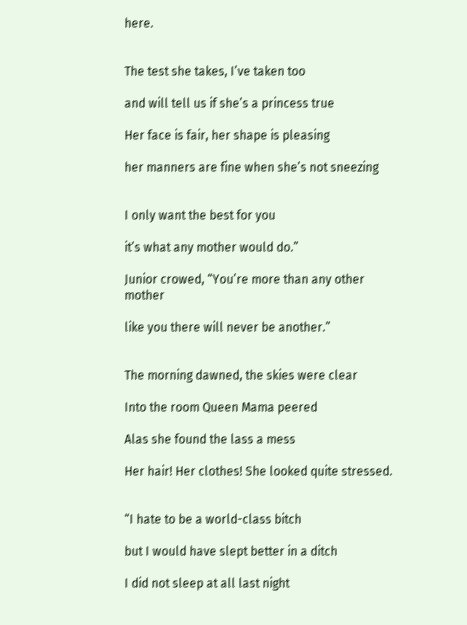here.


The test she takes, I’ve taken too

and will tell us if she’s a princess true

Her face is fair, her shape is pleasing

her manners are fine when she’s not sneezing


I only want the best for you

it’s what any mother would do.”

Junior crowed, “You’re more than any other mother

like you there will never be another.”


The morning dawned, the skies were clear

Into the room Queen Mama peered

Alas she found the lass a mess

Her hair! Her clothes! She looked quite stressed.


“I hate to be a world-class bitch

but I would have slept better in a ditch

I did not sleep at all last night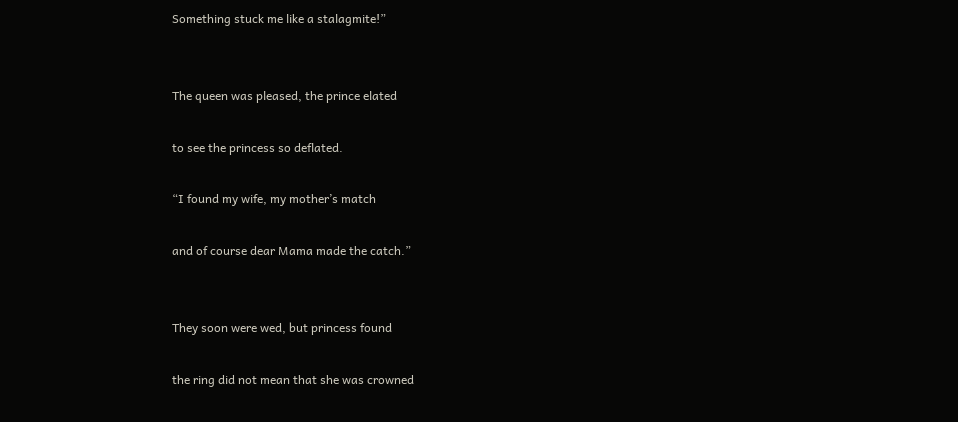Something stuck me like a stalagmite!”


The queen was pleased, the prince elated

to see the princess so deflated.

“I found my wife, my mother’s match

and of course dear Mama made the catch.”


They soon were wed, but princess found

the ring did not mean that she was crowned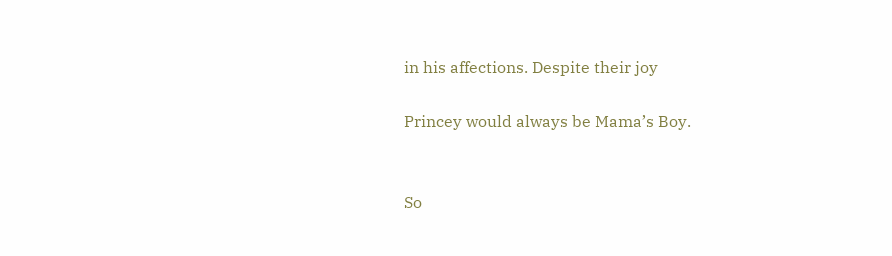in his affections. Despite their joy

Princey would always be Mama’s Boy.


So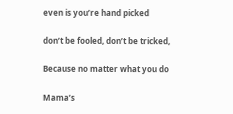even is you’re hand picked

don’t be fooled, don’t be tricked,

Because no matter what you do

Mama’s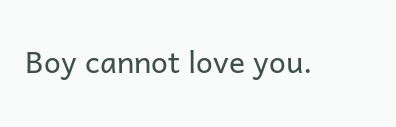Boy cannot love you.